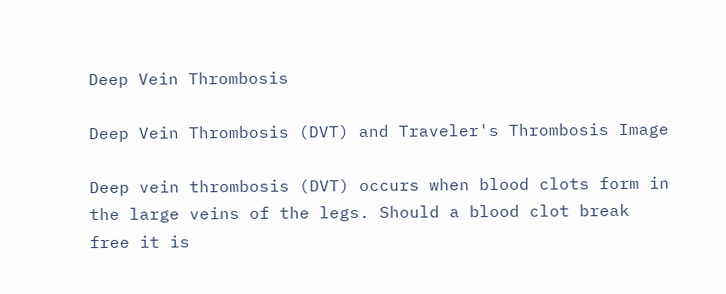Deep Vein Thrombosis

Deep Vein Thrombosis (DVT) and Traveler's Thrombosis Image

Deep vein thrombosis (DVT) occurs when blood clots form in the large veins of the legs. Should a blood clot break free it is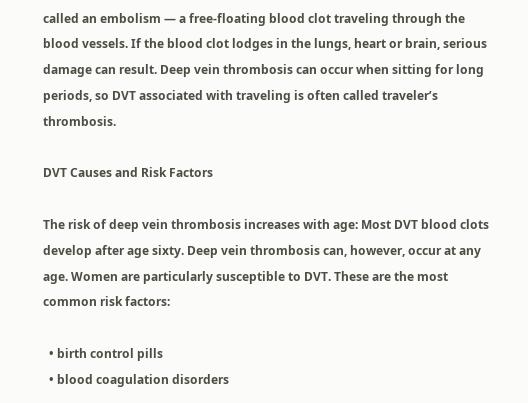called an embolism — a free-floating blood clot traveling through the blood vessels. If the blood clot lodges in the lungs, heart or brain, serious damage can result. Deep vein thrombosis can occur when sitting for long periods, so DVT associated with traveling is often called traveler’s thrombosis.

DVT Causes and Risk Factors

The risk of deep vein thrombosis increases with age: Most DVT blood clots develop after age sixty. Deep vein thrombosis can, however, occur at any age. Women are particularly susceptible to DVT. These are the most common risk factors:

  • birth control pills
  • blood coagulation disorders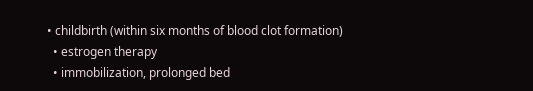• childbirth (within six months of blood clot formation)
  • estrogen therapy
  • immobilization, prolonged bed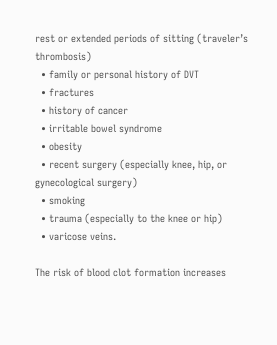rest or extended periods of sitting (traveler’s thrombosis)
  • family or personal history of DVT
  • fractures
  • history of cancer
  • irritable bowel syndrome
  • obesity
  • recent surgery (especially knee, hip, or gynecological surgery)
  • smoking
  • trauma (especially to the knee or hip)
  • varicose veins.

The risk of blood clot formation increases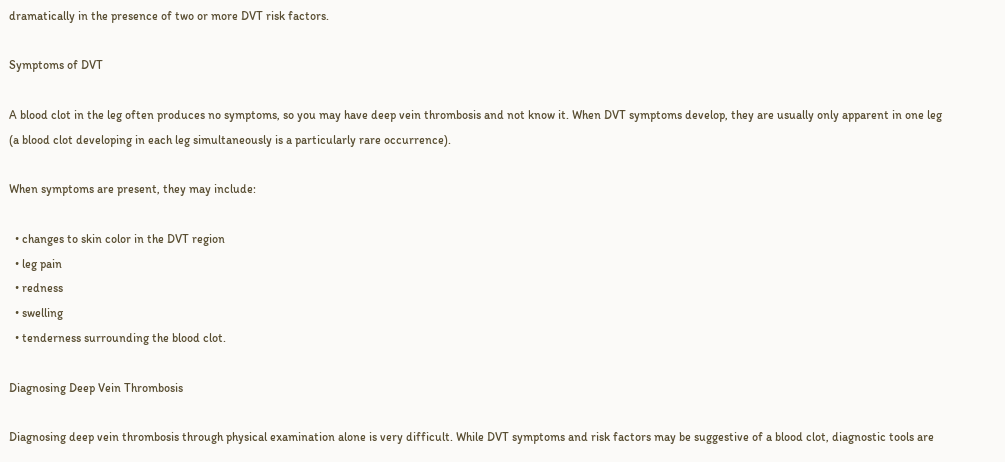dramatically in the presence of two or more DVT risk factors.

Symptoms of DVT

A blood clot in the leg often produces no symptoms, so you may have deep vein thrombosis and not know it. When DVT symptoms develop, they are usually only apparent in one leg (a blood clot developing in each leg simultaneously is a particularly rare occurrence).

When symptoms are present, they may include:

  • changes to skin color in the DVT region
  • leg pain
  • redness
  • swelling
  • tenderness surrounding the blood clot.

Diagnosing Deep Vein Thrombosis

Diagnosing deep vein thrombosis through physical examination alone is very difficult. While DVT symptoms and risk factors may be suggestive of a blood clot, diagnostic tools are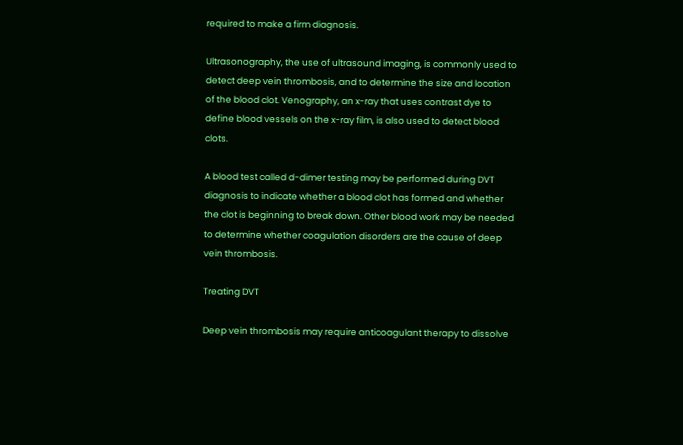required to make a firm diagnosis.

Ultrasonography, the use of ultrasound imaging, is commonly used to detect deep vein thrombosis, and to determine the size and location of the blood clot. Venography, an x-ray that uses contrast dye to define blood vessels on the x-ray film, is also used to detect blood clots.

A blood test called d-dimer testing may be performed during DVT diagnosis to indicate whether a blood clot has formed and whether the clot is beginning to break down. Other blood work may be needed to determine whether coagulation disorders are the cause of deep vein thrombosis.

Treating DVT

Deep vein thrombosis may require anticoagulant therapy to dissolve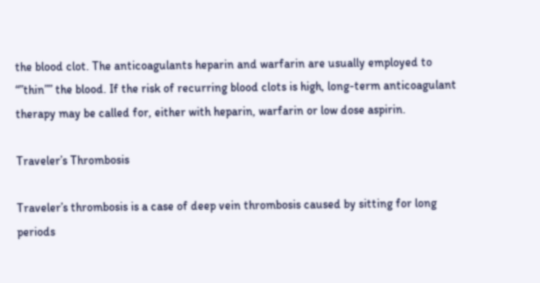the blood clot. The anticoagulants heparin and warfarin are usually employed to “”thin”” the blood. If the risk of recurring blood clots is high, long-term anticoagulant therapy may be called for, either with heparin, warfarin or low dose aspirin.

Traveler’s Thrombosis

Traveler’s thrombosis is a case of deep vein thrombosis caused by sitting for long periods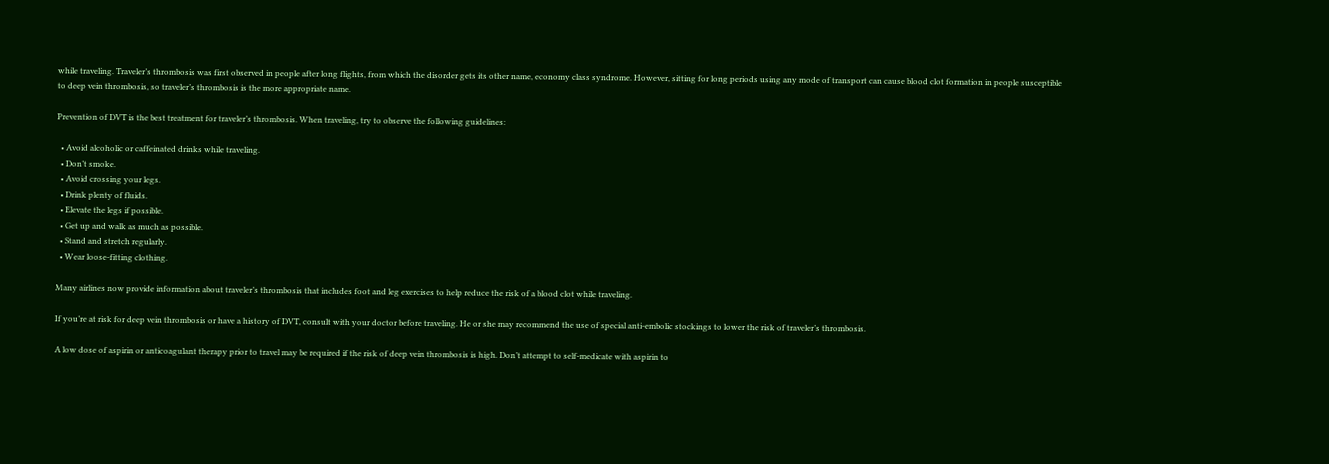while traveling. Traveler’s thrombosis was first observed in people after long flights, from which the disorder gets its other name, economy class syndrome. However, sitting for long periods using any mode of transport can cause blood clot formation in people susceptible to deep vein thrombosis, so traveler’s thrombosis is the more appropriate name.

Prevention of DVT is the best treatment for traveler’s thrombosis. When traveling, try to observe the following guidelines:

  • Avoid alcoholic or caffeinated drinks while traveling.
  • Don’t smoke.
  • Avoid crossing your legs.
  • Drink plenty of fluids.
  • Elevate the legs if possible.
  • Get up and walk as much as possible.
  • Stand and stretch regularly.
  • Wear loose-fitting clothing.

Many airlines now provide information about traveler’s thrombosis that includes foot and leg exercises to help reduce the risk of a blood clot while traveling.

If you’re at risk for deep vein thrombosis or have a history of DVT, consult with your doctor before traveling. He or she may recommend the use of special anti-embolic stockings to lower the risk of traveler’s thrombosis.

A low dose of aspirin or anticoagulant therapy prior to travel may be required if the risk of deep vein thrombosis is high. Don’t attempt to self-medicate with aspirin to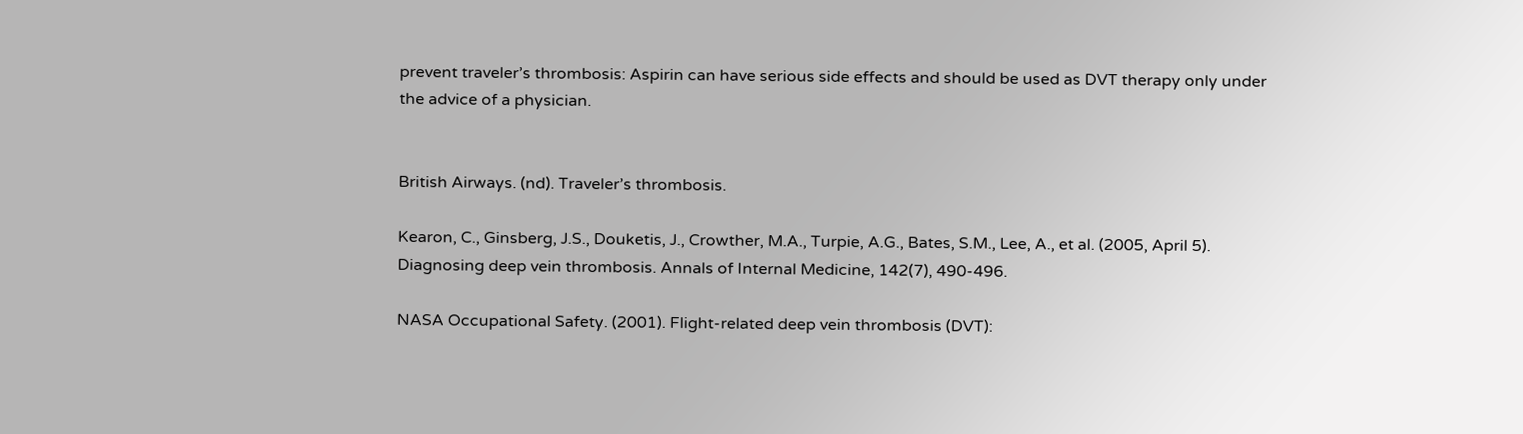prevent traveler’s thrombosis: Aspirin can have serious side effects and should be used as DVT therapy only under the advice of a physician.


British Airways. (nd). Traveler’s thrombosis.

Kearon, C., Ginsberg, J.S., Douketis, J., Crowther, M.A., Turpie, A.G., Bates, S.M., Lee, A., et al. (2005, April 5). Diagnosing deep vein thrombosis. Annals of Internal Medicine, 142(7), 490-496.

NASA Occupational Safety. (2001). Flight-related deep vein thrombosis (DVT):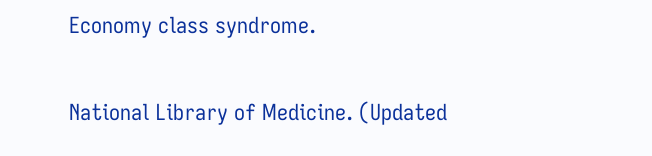Economy class syndrome.

National Library of Medicine. (Updated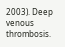2003). Deep venous thrombosis.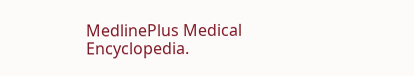MedlinePlus Medical Encyclopedia.